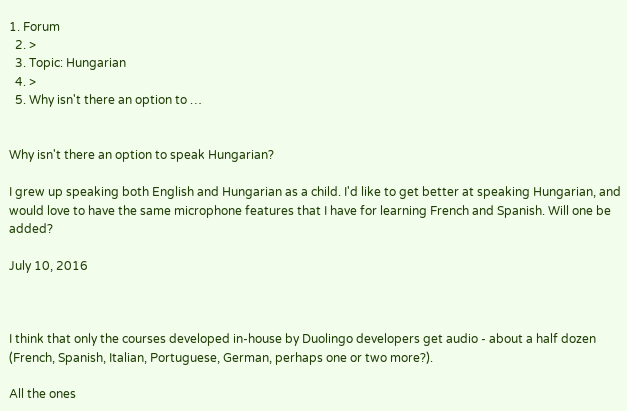1. Forum
  2. >
  3. Topic: Hungarian
  4. >
  5. Why isn't there an option to …


Why isn't there an option to speak Hungarian?

I grew up speaking both English and Hungarian as a child. I'd like to get better at speaking Hungarian, and would love to have the same microphone features that I have for learning French and Spanish. Will one be added?

July 10, 2016



I think that only the courses developed in-house by Duolingo developers get audio - about a half dozen (French, Spanish, Italian, Portuguese, German, perhaps one or two more?).

All the ones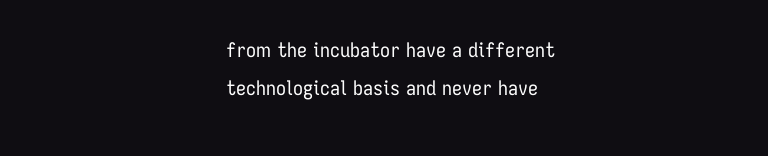from the incubator have a different technological basis and never have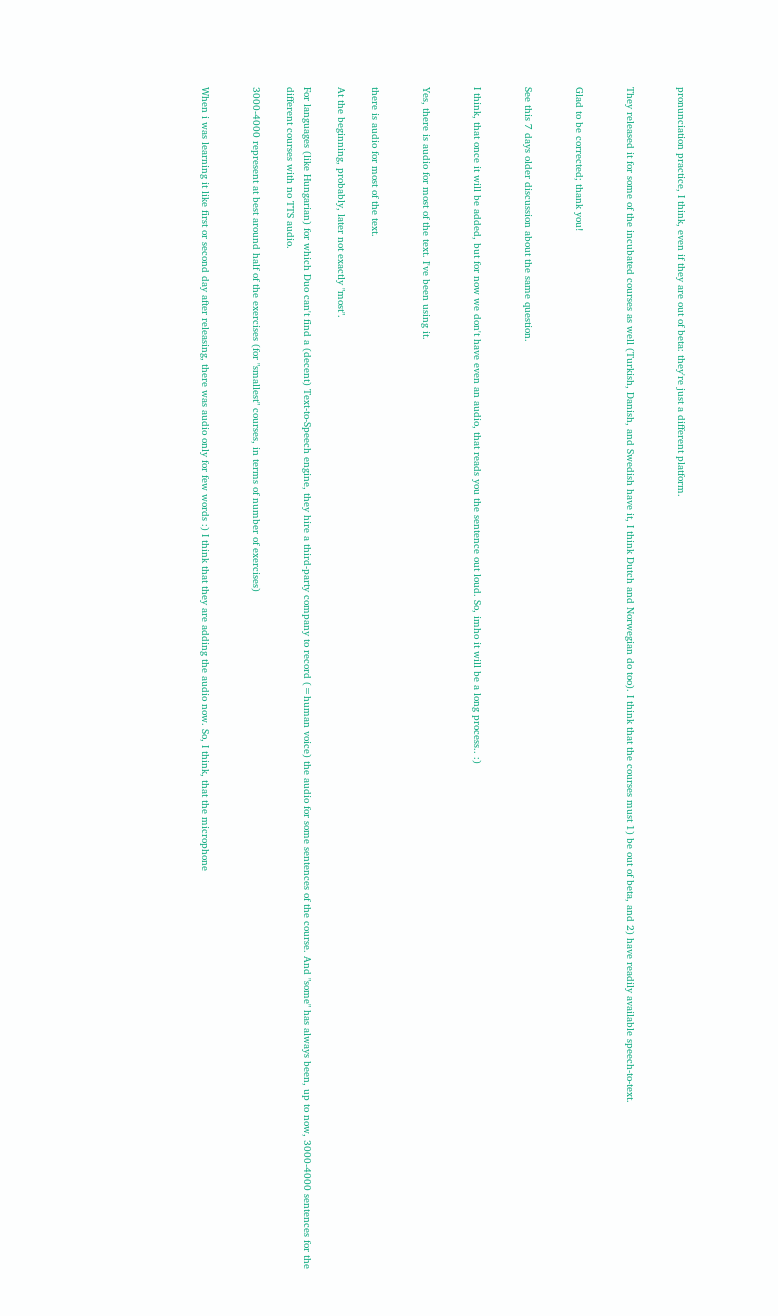pronunciation practice, I think, even if they are out of beta: they're just a different platform.


They released it for some of the incubated courses as well (Turkish, Danish, and Swedish have it, I think Dutch and Norwegian do too). I think that the courses must 1) be out of beta, and 2) have readily available speech-to-text.


Glad to be corrected; thank you!


See this 7 days older discussion about the same question.


I think, that once it will be added, but for now we don't have even an audio, that reads you the sentence out loud. So, imho it will be a long process.. :)


Yes, there is audio for most of the text. I've been using it.


there is audio for most of the text.

At the beginning, probably, later not exactly "most".

For languages (like Hungarian) for which Duo can't find a (decent) Text-to-Speech engine, they hire a third-party company to record (=human voice) the audio for some sentences of the course. And "some" has always been, up to now, 3000-4000 sentences for the different courses with no TTS audio.

3000-4000 represent at best around half of the exercises (for "smallest" courses, in terms of number of exercises)


When i was learning it like first or second day after releasing, there was audio only for few words :) I think that they are adding the audio now. So, I think, that the microphone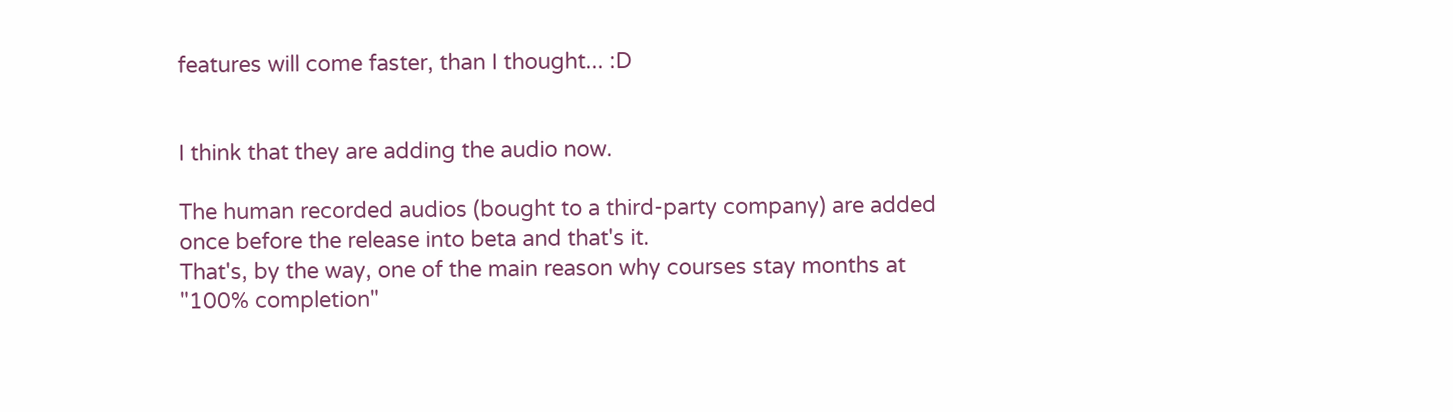features will come faster, than I thought... :D


I think that they are adding the audio now.

The human recorded audios (bought to a third-party company) are added once before the release into beta and that's it.
That's, by the way, one of the main reason why courses stay months at "100% completion"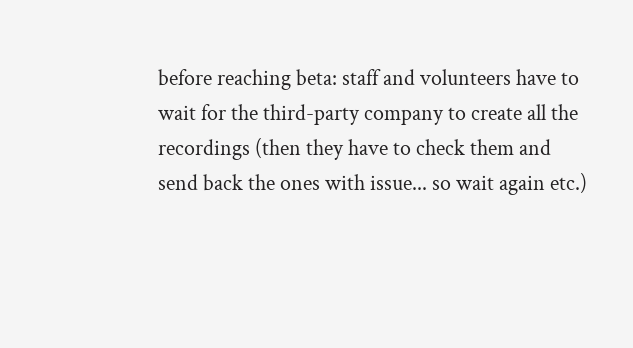before reaching beta: staff and volunteers have to wait for the third-party company to create all the recordings (then they have to check them and send back the ones with issue... so wait again etc.)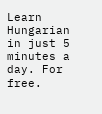Learn Hungarian in just 5 minutes a day. For free.